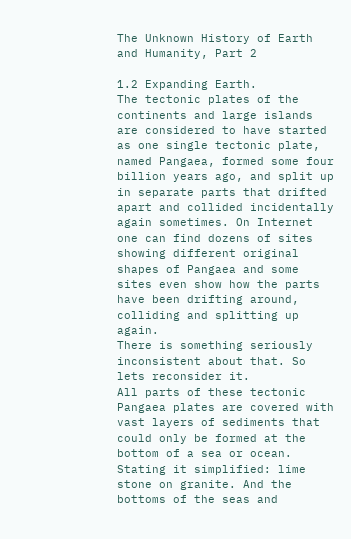The Unknown History of Earth and Humanity, Part 2

1.2 Expanding Earth.
The tectonic plates of the continents and large islands are considered to have started as one single tectonic plate, named Pangaea, formed some four billion years ago, and split up in separate parts that drifted apart and collided incidentally again sometimes. On Internet one can find dozens of sites showing different original shapes of Pangaea and some sites even show how the parts have been drifting around, colliding and splitting up again.
There is something seriously inconsistent about that. So lets reconsider it.
All parts of these tectonic Pangaea plates are covered with vast layers of sediments that could only be formed at the bottom of a sea or ocean. Stating it simplified: lime stone on granite. And the bottoms of the seas and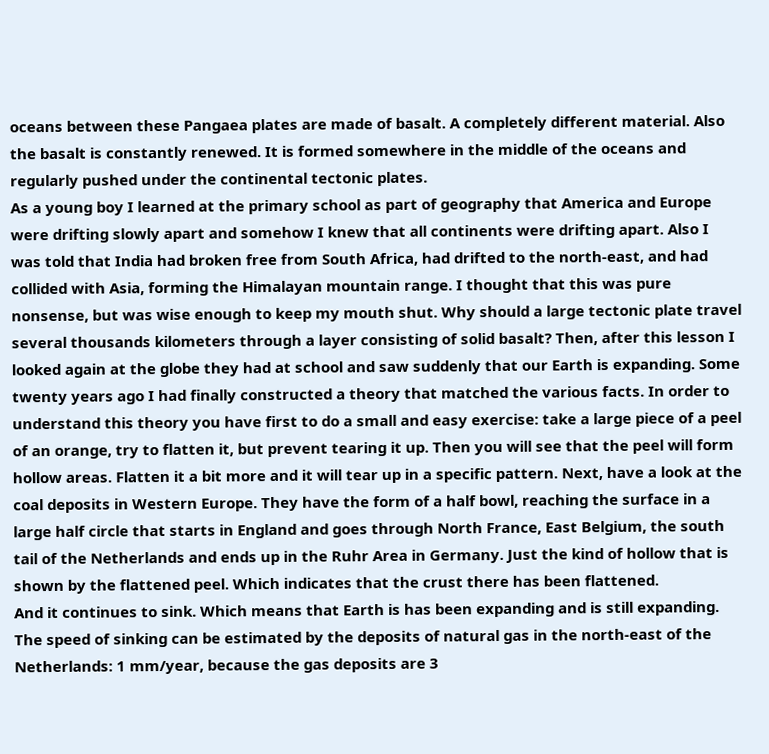oceans between these Pangaea plates are made of basalt. A completely different material. Also the basalt is constantly renewed. It is formed somewhere in the middle of the oceans and regularly pushed under the continental tectonic plates.
As a young boy I learned at the primary school as part of geography that America and Europe were drifting slowly apart and somehow I knew that all continents were drifting apart. Also I was told that India had broken free from South Africa, had drifted to the north-east, and had collided with Asia, forming the Himalayan mountain range. I thought that this was pure nonsense, but was wise enough to keep my mouth shut. Why should a large tectonic plate travel several thousands kilometers through a layer consisting of solid basalt? Then, after this lesson I looked again at the globe they had at school and saw suddenly that our Earth is expanding. Some twenty years ago I had finally constructed a theory that matched the various facts. In order to understand this theory you have first to do a small and easy exercise: take a large piece of a peel of an orange, try to flatten it, but prevent tearing it up. Then you will see that the peel will form hollow areas. Flatten it a bit more and it will tear up in a specific pattern. Next, have a look at the coal deposits in Western Europe. They have the form of a half bowl, reaching the surface in a large half circle that starts in England and goes through North France, East Belgium, the south tail of the Netherlands and ends up in the Ruhr Area in Germany. Just the kind of hollow that is shown by the flattened peel. Which indicates that the crust there has been flattened.
And it continues to sink. Which means that Earth is has been expanding and is still expanding. The speed of sinking can be estimated by the deposits of natural gas in the north-east of the Netherlands: 1 mm/year, because the gas deposits are 3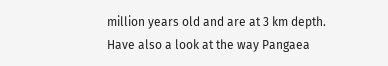million years old and are at 3 km depth.
Have also a look at the way Pangaea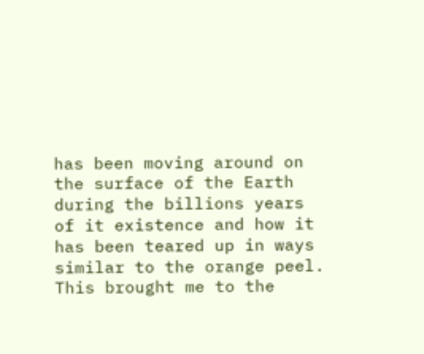has been moving around on the surface of the Earth during the billions years of it existence and how it has been teared up in ways similar to the orange peel.
This brought me to the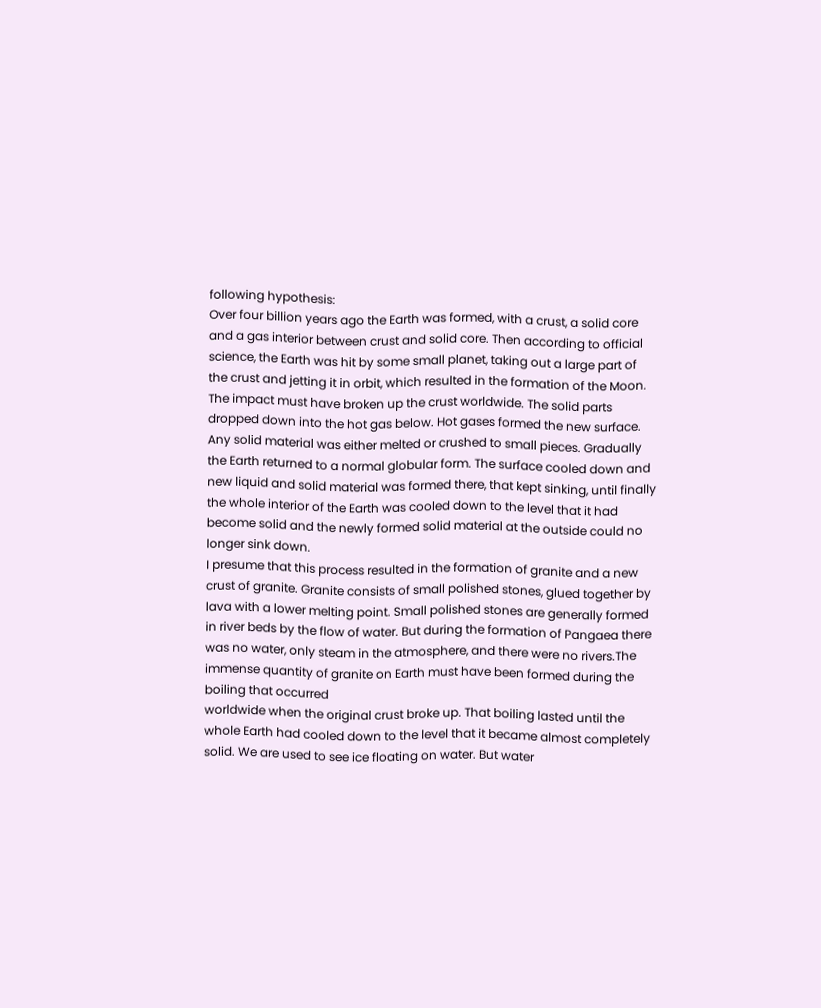following hypothesis:
Over four billion years ago the Earth was formed, with a crust, a solid core and a gas interior between crust and solid core. Then according to official science, the Earth was hit by some small planet, taking out a large part of the crust and jetting it in orbit, which resulted in the formation of the Moon. The impact must have broken up the crust worldwide. The solid parts dropped down into the hot gas below. Hot gases formed the new surface. Any solid material was either melted or crushed to small pieces. Gradually the Earth returned to a normal globular form. The surface cooled down and new liquid and solid material was formed there, that kept sinking, until finally the whole interior of the Earth was cooled down to the level that it had become solid and the newly formed solid material at the outside could no longer sink down.
I presume that this process resulted in the formation of granite and a new crust of granite. Granite consists of small polished stones, glued together by lava with a lower melting point. Small polished stones are generally formed in river beds by the flow of water. But during the formation of Pangaea there was no water, only steam in the atmosphere, and there were no rivers.The immense quantity of granite on Earth must have been formed during the boiling that occurred
worldwide when the original crust broke up. That boiling lasted until the whole Earth had cooled down to the level that it became almost completely solid. We are used to see ice floating on water. But water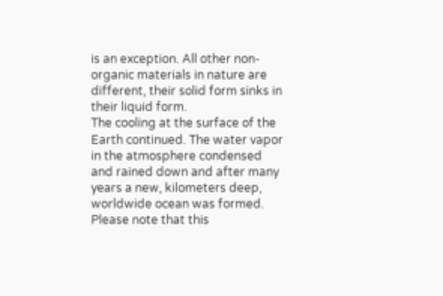is an exception. All other non-organic materials in nature are different, their solid form sinks in their liquid form.
The cooling at the surface of the Earth continued. The water vapor in the atmosphere condensed and rained down and after many years a new, kilometers deep, worldwide ocean was formed. Please note that this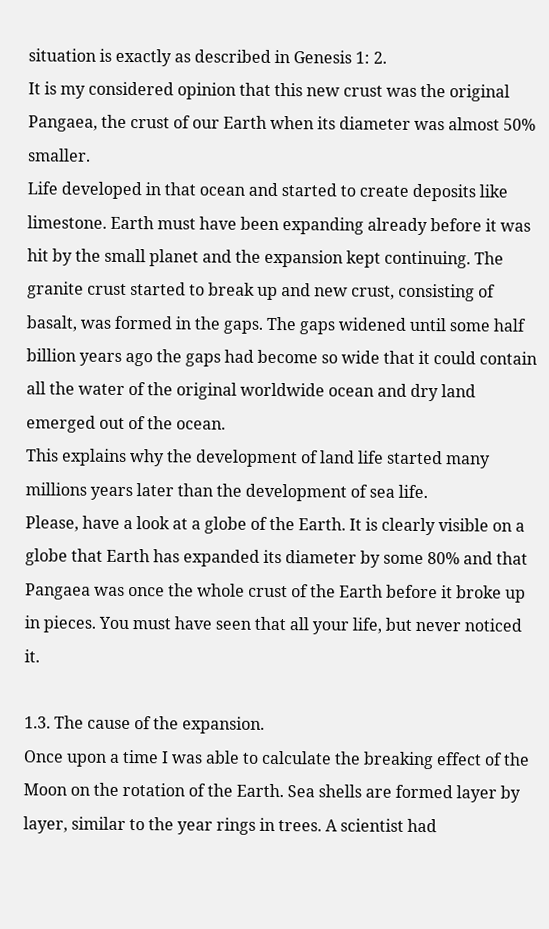situation is exactly as described in Genesis 1: 2.
It is my considered opinion that this new crust was the original Pangaea, the crust of our Earth when its diameter was almost 50% smaller.
Life developed in that ocean and started to create deposits like limestone. Earth must have been expanding already before it was hit by the small planet and the expansion kept continuing. The granite crust started to break up and new crust, consisting of basalt, was formed in the gaps. The gaps widened until some half billion years ago the gaps had become so wide that it could contain all the water of the original worldwide ocean and dry land emerged out of the ocean.
This explains why the development of land life started many millions years later than the development of sea life.
Please, have a look at a globe of the Earth. It is clearly visible on a globe that Earth has expanded its diameter by some 80% and that Pangaea was once the whole crust of the Earth before it broke up in pieces. You must have seen that all your life, but never noticed it.

1.3. The cause of the expansion.
Once upon a time I was able to calculate the breaking effect of the Moon on the rotation of the Earth. Sea shells are formed layer by layer, similar to the year rings in trees. A scientist had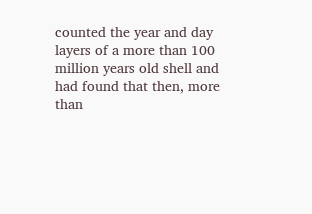counted the year and day layers of a more than 100 million years old shell and had found that then, more than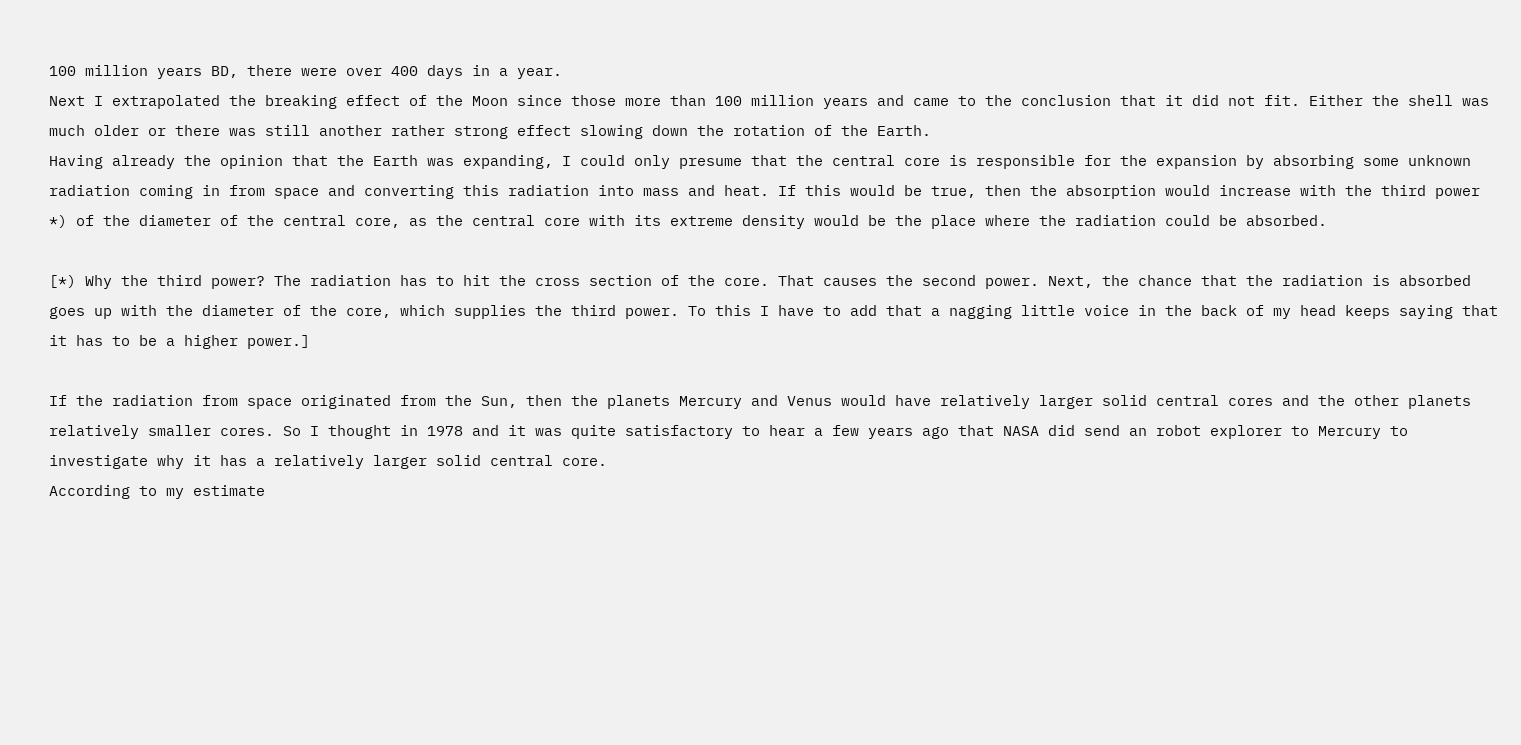100 million years BD, there were over 400 days in a year.
Next I extrapolated the breaking effect of the Moon since those more than 100 million years and came to the conclusion that it did not fit. Either the shell was much older or there was still another rather strong effect slowing down the rotation of the Earth.
Having already the opinion that the Earth was expanding, I could only presume that the central core is responsible for the expansion by absorbing some unknown radiation coming in from space and converting this radiation into mass and heat. If this would be true, then the absorption would increase with the third power *) of the diameter of the central core, as the central core with its extreme density would be the place where the radiation could be absorbed.

[*) Why the third power? The radiation has to hit the cross section of the core. That causes the second power. Next, the chance that the radiation is absorbed goes up with the diameter of the core, which supplies the third power. To this I have to add that a nagging little voice in the back of my head keeps saying that it has to be a higher power.]

If the radiation from space originated from the Sun, then the planets Mercury and Venus would have relatively larger solid central cores and the other planets relatively smaller cores. So I thought in 1978 and it was quite satisfactory to hear a few years ago that NASA did send an robot explorer to Mercury to investigate why it has a relatively larger solid central core.
According to my estimate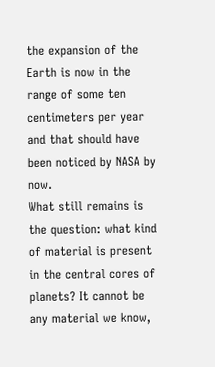the expansion of the Earth is now in the range of some ten centimeters per year and that should have been noticed by NASA by now.
What still remains is the question: what kind of material is present in the central cores of planets? It cannot be any material we know,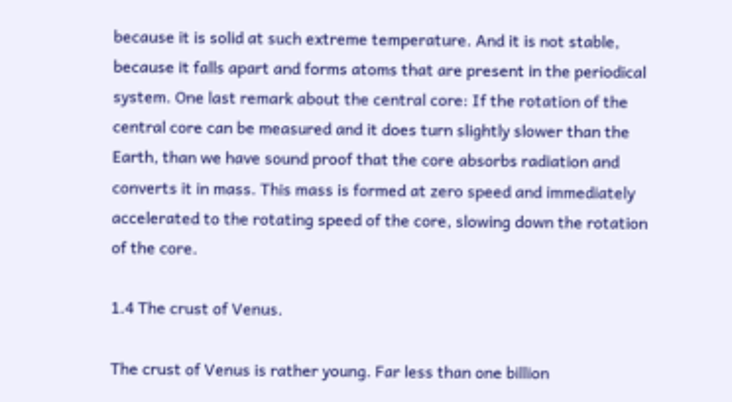because it is solid at such extreme temperature. And it is not stable, because it falls apart and forms atoms that are present in the periodical system. One last remark about the central core: If the rotation of the central core can be measured and it does turn slightly slower than the Earth, than we have sound proof that the core absorbs radiation and converts it in mass. This mass is formed at zero speed and immediately accelerated to the rotating speed of the core, slowing down the rotation of the core.

1.4 The crust of Venus.

The crust of Venus is rather young. Far less than one billion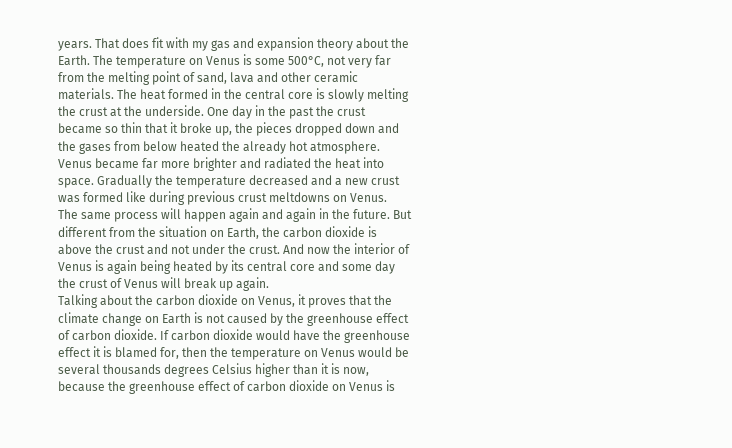years. That does fit with my gas and expansion theory about the Earth. The temperature on Venus is some 500°C, not very far from the melting point of sand, lava and other ceramic materials. The heat formed in the central core is slowly melting the crust at the underside. One day in the past the crust became so thin that it broke up, the pieces dropped down and the gases from below heated the already hot atmosphere. Venus became far more brighter and radiated the heat into space. Gradually the temperature decreased and a new crust was formed like during previous crust meltdowns on Venus.
The same process will happen again and again in the future. But different from the situation on Earth, the carbon dioxide is above the crust and not under the crust. And now the interior of Venus is again being heated by its central core and some day the crust of Venus will break up again.
Talking about the carbon dioxide on Venus, it proves that the climate change on Earth is not caused by the greenhouse effect of carbon dioxide. If carbon dioxide would have the greenhouse effect it is blamed for, then the temperature on Venus would be several thousands degrees Celsius higher than it is now, because the greenhouse effect of carbon dioxide on Venus is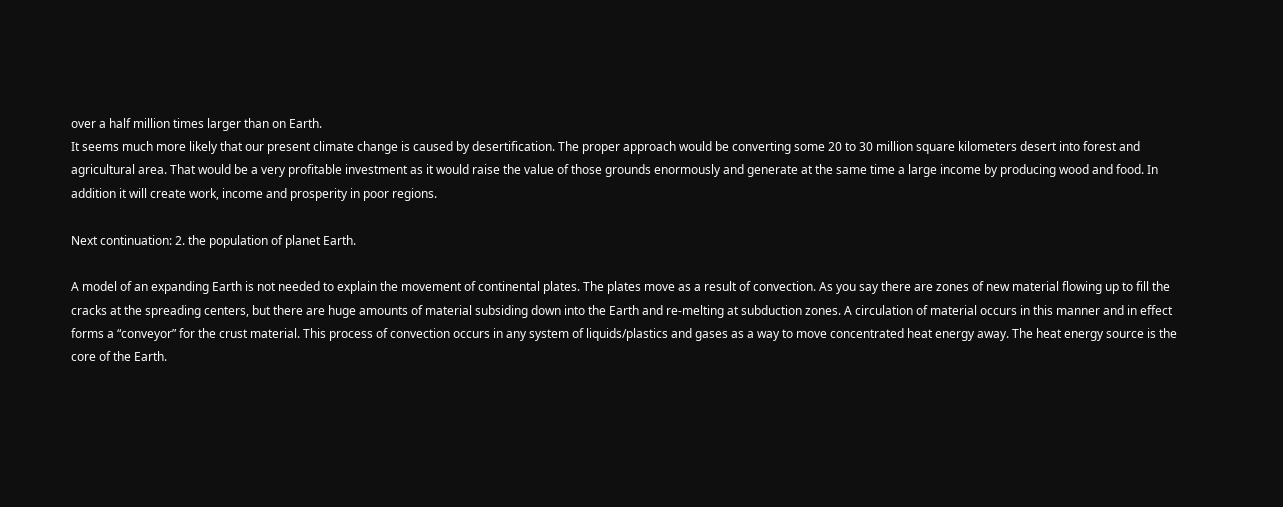over a half million times larger than on Earth.
It seems much more likely that our present climate change is caused by desertification. The proper approach would be converting some 20 to 30 million square kilometers desert into forest and agricultural area. That would be a very profitable investment as it would raise the value of those grounds enormously and generate at the same time a large income by producing wood and food. In addition it will create work, income and prosperity in poor regions.

Next continuation: 2. the population of planet Earth.

A model of an expanding Earth is not needed to explain the movement of continental plates. The plates move as a result of convection. As you say there are zones of new material flowing up to fill the cracks at the spreading centers, but there are huge amounts of material subsiding down into the Earth and re-melting at subduction zones. A circulation of material occurs in this manner and in effect forms a “conveyor” for the crust material. This process of convection occurs in any system of liquids/plastics and gases as a way to move concentrated heat energy away. The heat energy source is the core of the Earth.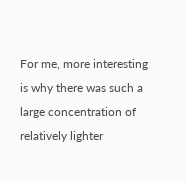For me, more interesting is why there was such a large concentration of relatively lighter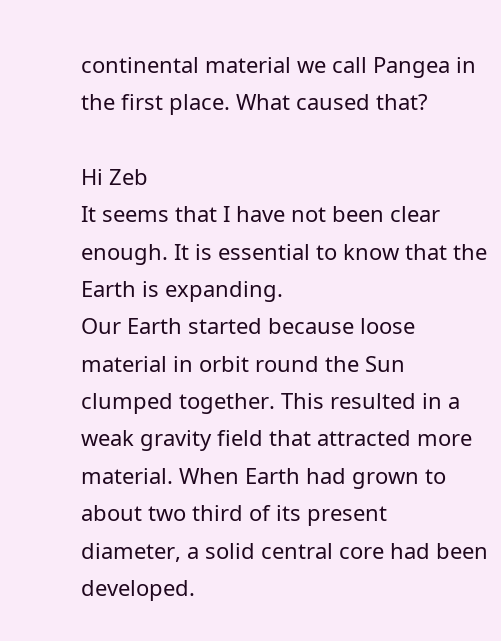continental material we call Pangea in the first place. What caused that?

Hi Zeb
It seems that I have not been clear enough. It is essential to know that the Earth is expanding.
Our Earth started because loose material in orbit round the Sun clumped together. This resulted in a weak gravity field that attracted more material. When Earth had grown to about two third of its present diameter, a solid central core had been developed.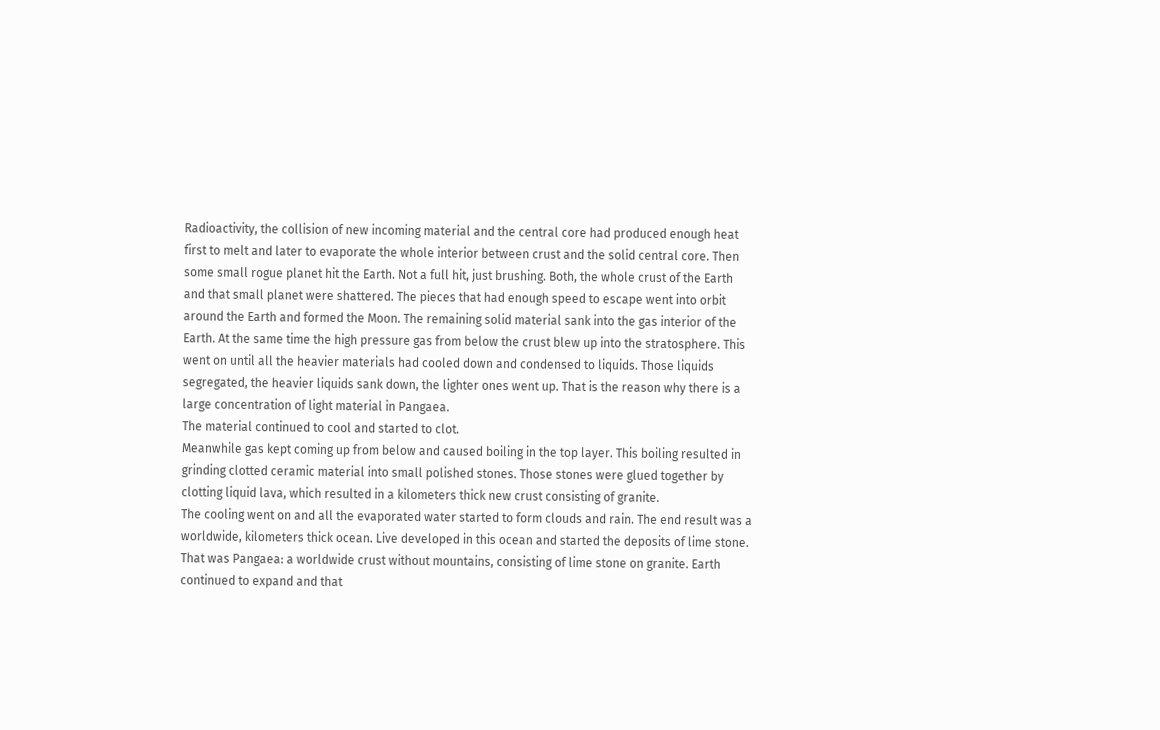Radioactivity, the collision of new incoming material and the central core had produced enough heat first to melt and later to evaporate the whole interior between crust and the solid central core. Then some small rogue planet hit the Earth. Not a full hit, just brushing. Both, the whole crust of the Earth and that small planet were shattered. The pieces that had enough speed to escape went into orbit around the Earth and formed the Moon. The remaining solid material sank into the gas interior of the Earth. At the same time the high pressure gas from below the crust blew up into the stratosphere. This went on until all the heavier materials had cooled down and condensed to liquids. Those liquids segregated, the heavier liquids sank down, the lighter ones went up. That is the reason why there is a large concentration of light material in Pangaea.
The material continued to cool and started to clot.
Meanwhile gas kept coming up from below and caused boiling in the top layer. This boiling resulted in grinding clotted ceramic material into small polished stones. Those stones were glued together by clotting liquid lava, which resulted in a kilometers thick new crust consisting of granite.
The cooling went on and all the evaporated water started to form clouds and rain. The end result was a worldwide, kilometers thick ocean. Live developed in this ocean and started the deposits of lime stone.
That was Pangaea: a worldwide crust without mountains, consisting of lime stone on granite. Earth continued to expand and that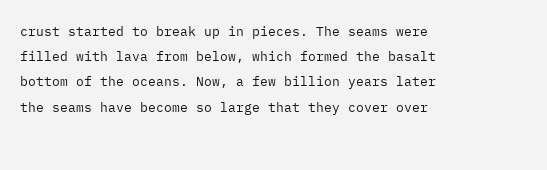crust started to break up in pieces. The seams were filled with lava from below, which formed the basalt bottom of the oceans. Now, a few billion years later the seams have become so large that they cover over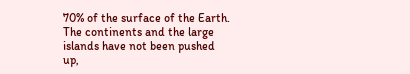70% of the surface of the Earth. The continents and the large islands have not been pushed up,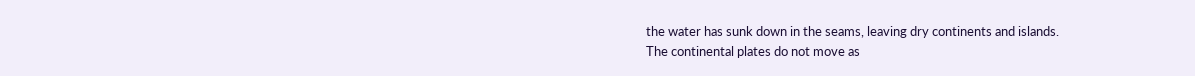the water has sunk down in the seams, leaving dry continents and islands.
The continental plates do not move as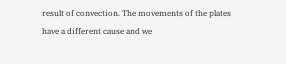result of convection. The movements of the plates have a different cause and we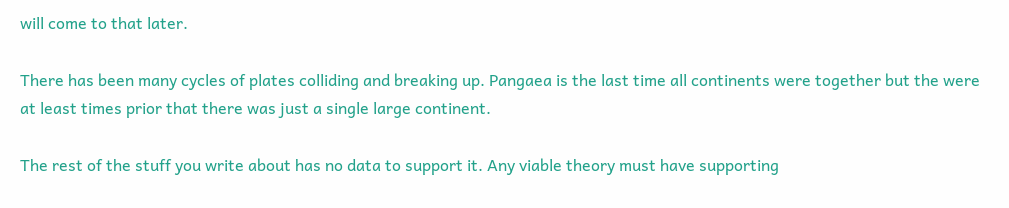will come to that later.

There has been many cycles of plates colliding and breaking up. Pangaea is the last time all continents were together but the were at least times prior that there was just a single large continent.

The rest of the stuff you write about has no data to support it. Any viable theory must have supporting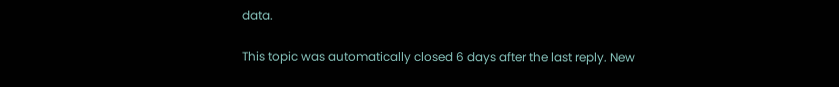data.

This topic was automatically closed 6 days after the last reply. New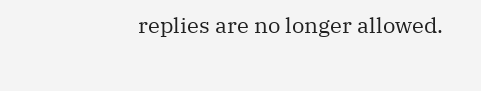replies are no longer allowed.